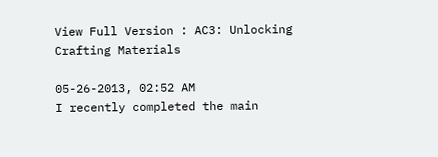View Full Version : AC3: Unlocking Crafting Materials

05-26-2013, 02:52 AM
I recently completed the main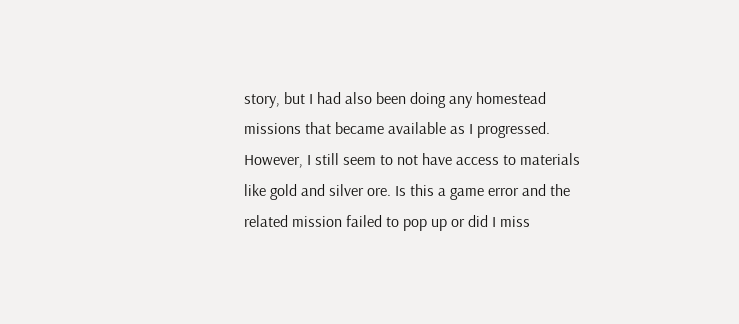story, but I had also been doing any homestead missions that became available as I progressed. However, I still seem to not have access to materials like gold and silver ore. Is this a game error and the related mission failed to pop up or did I miss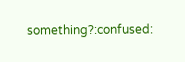something?:confused: